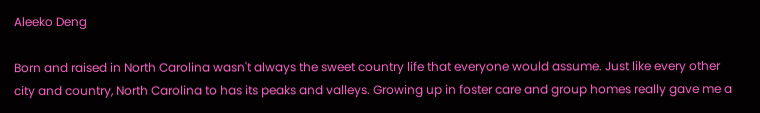Aleeko Deng

Born and raised in North Carolina wasn't always the sweet country life that everyone would assume. Just like every other city and country, North Carolina to has its peaks and valleys. Growing up in foster care and group homes really gave me a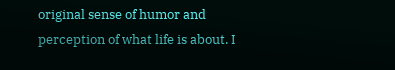original sense of humor and perception of what life is about. I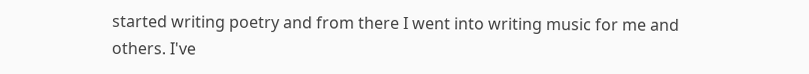started writing poetry and from there I went into writing music for me and others. I've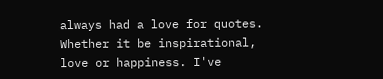always had a love for quotes. Whether it be inspirational, love or happiness. I've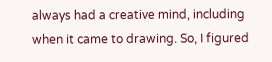always had a creative mind, including when it came to drawing. So, I figured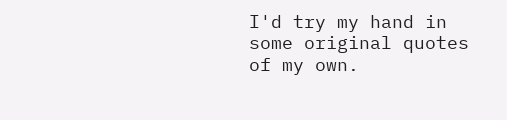I'd try my hand in some original quotes of my own.